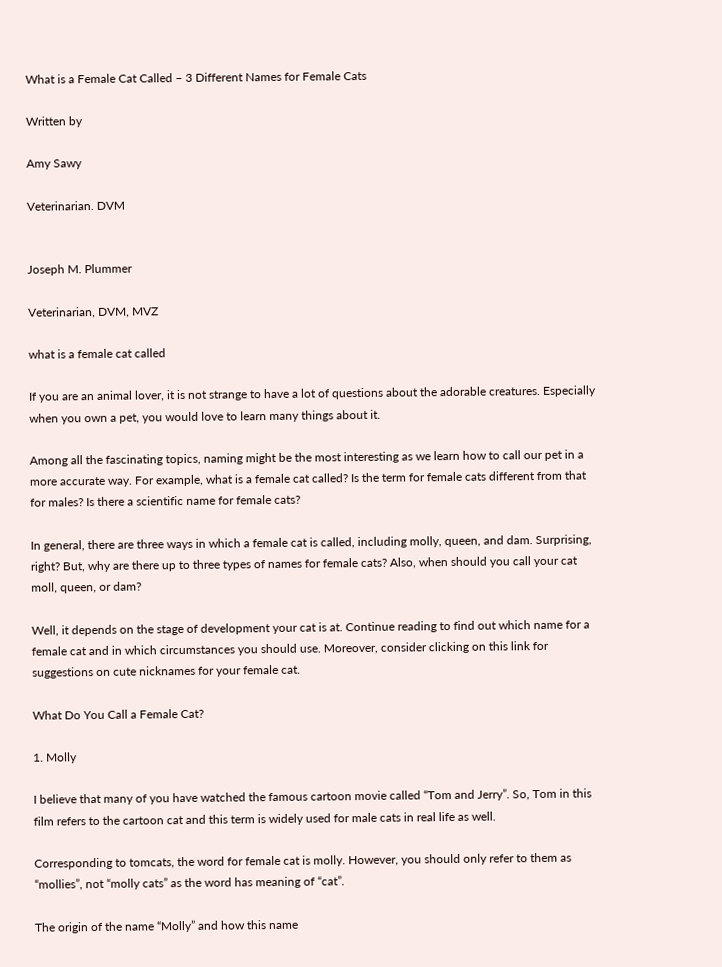What is a Female Cat Called – 3 Different Names for Female Cats

Written by

Amy Sawy

Veterinarian. DVM


Joseph M. Plummer

Veterinarian, DVM, MVZ

what is a female cat called

If you are an animal lover, it is not strange to have a lot of questions about the adorable creatures. Especially when you own a pet, you would love to learn many things about it.

Among all the fascinating topics, naming might be the most interesting as we learn how to call our pet in a more accurate way. For example, what is a female cat called? Is the term for female cats different from that for males? Is there a scientific name for female cats?

In general, there are three ways in which a female cat is called, including molly, queen, and dam. Surprising, right? But, why are there up to three types of names for female cats? Also, when should you call your cat moll, queen, or dam?

Well, it depends on the stage of development your cat is at. Continue reading to find out which name for a female cat and in which circumstances you should use. Moreover, consider clicking on this link for suggestions on cute nicknames for your female cat.

What Do You Call a Female Cat?

1. Molly

I believe that many of you have watched the famous cartoon movie called “Tom and Jerry”. So, Tom in this film refers to the cartoon cat and this term is widely used for male cats in real life as well.

Corresponding to tomcats, the word for female cat is molly. However, you should only refer to them as “mollies”, not “molly cats” as the word has meaning of “cat”.

The origin of the name “Molly” and how this name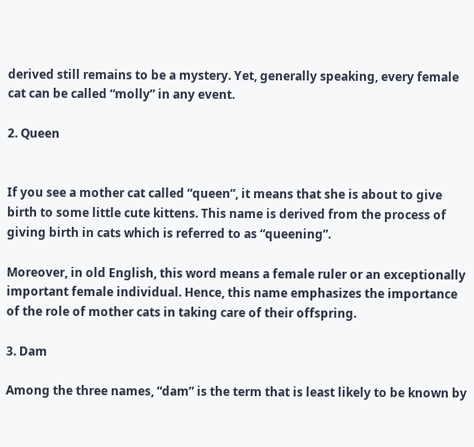derived still remains to be a mystery. Yet, generally speaking, every female cat can be called “molly” in any event.

2. Queen


If you see a mother cat called “queen”, it means that she is about to give birth to some little cute kittens. This name is derived from the process of giving birth in cats which is referred to as “queening”.

Moreover, in old English, this word means a female ruler or an exceptionally important female individual. Hence, this name emphasizes the importance of the role of mother cats in taking care of their offspring.

3. Dam

Among the three names, “dam” is the term that is least likely to be known by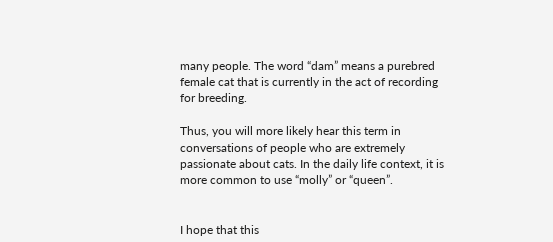many people. The word “dam” means a purebred female cat that is currently in the act of recording for breeding.

Thus, you will more likely hear this term in conversations of people who are extremely passionate about cats. In the daily life context, it is more common to use “molly” or “queen”.


I hope that this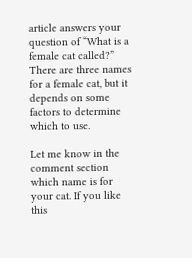article answers your question of “What is a female cat called?” There are three names for a female cat, but it depends on some factors to determine which to use.

Let me know in the comment section which name is for your cat. If you like this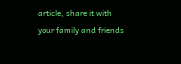article, share it with your family and friends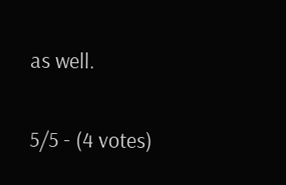as well.

5/5 - (4 votes)